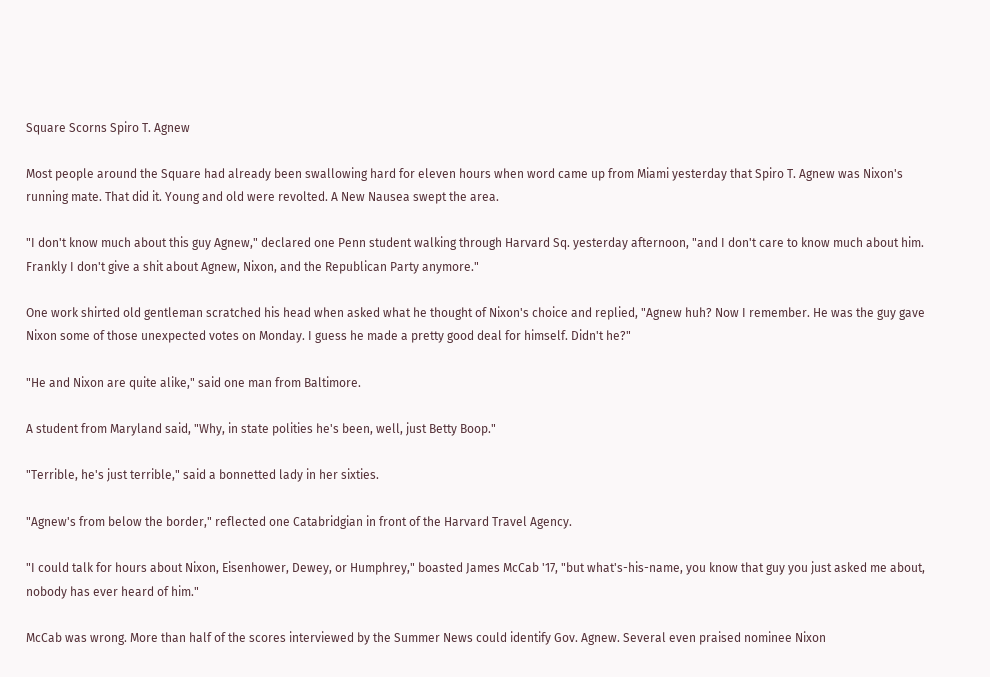Square Scorns Spiro T. Agnew

Most people around the Square had already been swallowing hard for eleven hours when word came up from Miami yesterday that Spiro T. Agnew was Nixon's running mate. That did it. Young and old were revolted. A New Nausea swept the area.

"I don't know much about this guy Agnew," declared one Penn student walking through Harvard Sq. yesterday afternoon, "and I don't care to know much about him. Frankly I don't give a shit about Agnew, Nixon, and the Republican Party anymore."

One work shirted old gentleman scratched his head when asked what he thought of Nixon's choice and replied, "Agnew huh? Now I remember. He was the guy gave Nixon some of those unexpected votes on Monday. I guess he made a pretty good deal for himself. Didn't he?"

"He and Nixon are quite alike," said one man from Baltimore.

A student from Maryland said, "Why, in state polities he's been, well, just Betty Boop."

"Terrible, he's just terrible," said a bonnetted lady in her sixties.

"Agnew's from below the border," reflected one Catabridgian in front of the Harvard Travel Agency.

"I could talk for hours about Nixon, Eisenhower, Dewey, or Humphrey," boasted James McCab '17, "but what's-his-name, you know that guy you just asked me about, nobody has ever heard of him."

McCab was wrong. More than half of the scores interviewed by the Summer News could identify Gov. Agnew. Several even praised nominee Nixon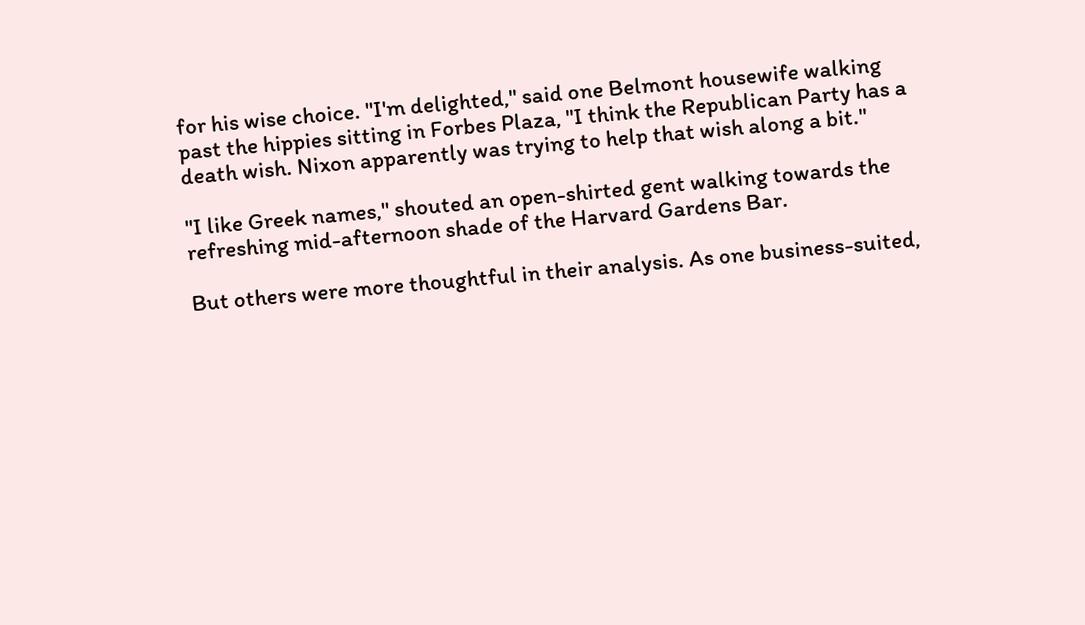for his wise choice. "I'm delighted," said one Belmont housewife walking past the hippies sitting in Forbes Plaza, "I think the Republican Party has a death wish. Nixon apparently was trying to help that wish along a bit."

"I like Greek names," shouted an open-shirted gent walking towards the refreshing mid-afternoon shade of the Harvard Gardens Bar.

But others were more thoughtful in their analysis. As one business-suited,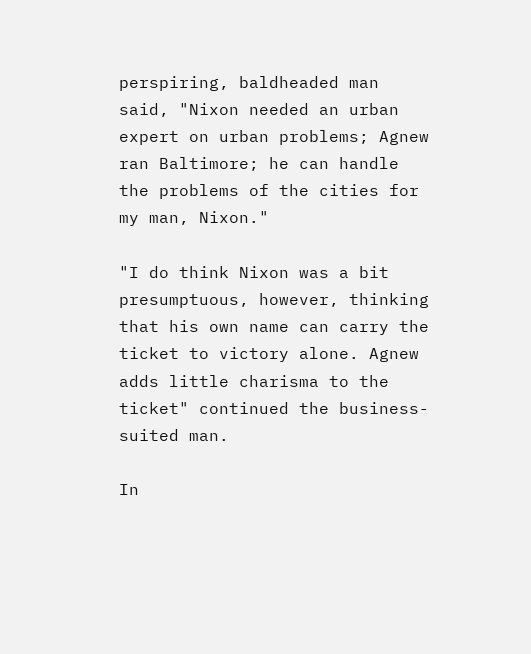perspiring, baldheaded man said, "Nixon needed an urban expert on urban problems; Agnew ran Baltimore; he can handle the problems of the cities for my man, Nixon."

"I do think Nixon was a bit presumptuous, however, thinking that his own name can carry the ticket to victory alone. Agnew adds little charisma to the ticket" continued the business-suited man.

In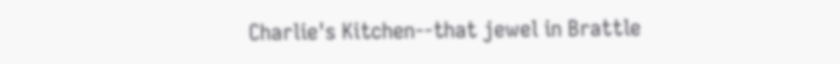Charlie's Kitchen--that jewel in Brattle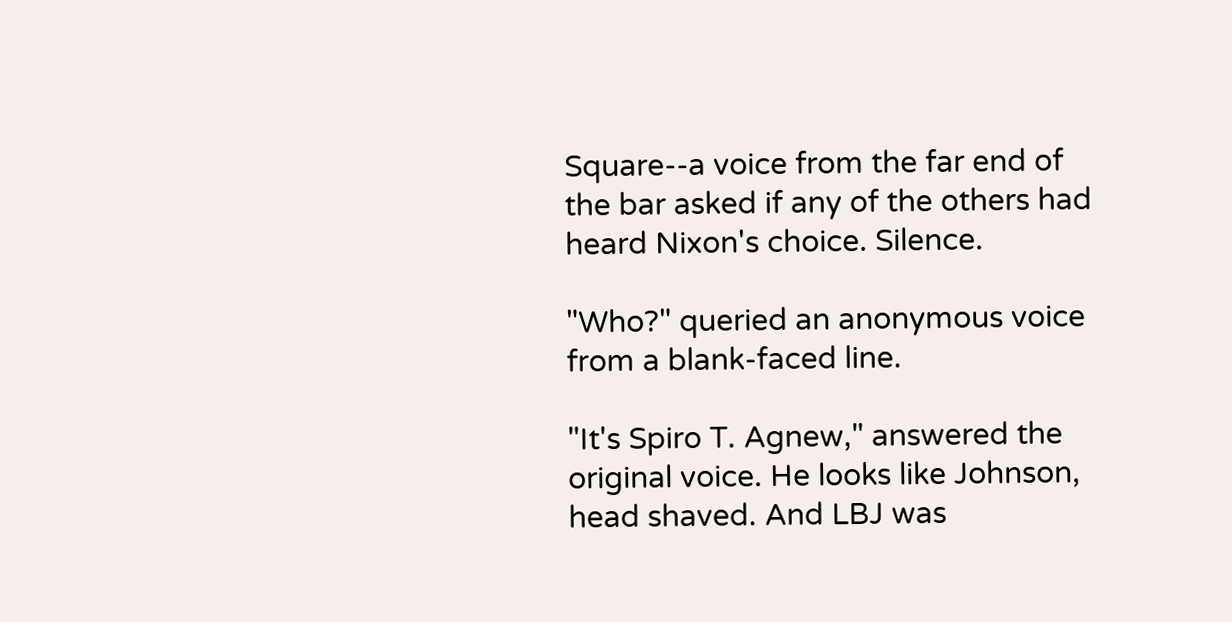Square--a voice from the far end of the bar asked if any of the others had heard Nixon's choice. Silence.

"Who?" queried an anonymous voice from a blank-faced line.

"It's Spiro T. Agnew," answered the original voice. He looks like Johnson, head shaved. And LBJ was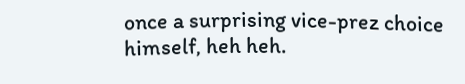once a surprising vice-prez choice himself, heh heh.